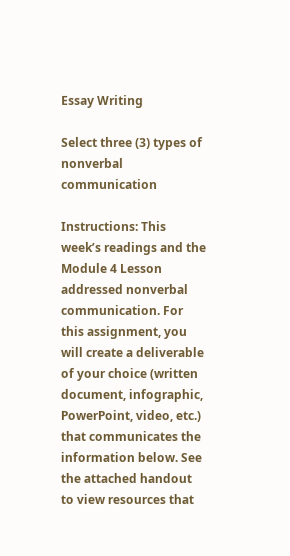Essay Writing

Select three (3) types of nonverbal communication

Instructions: This week’s readings and the Module 4 Lesson addressed nonverbal communication. For this assignment, you will create a deliverable of your choice (written document, infographic, PowerPoint, video, etc.) that communicates the information below. See the attached handout to view resources that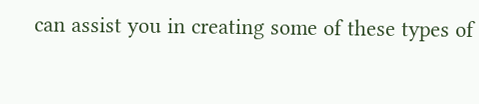can assist you in creating some of these types of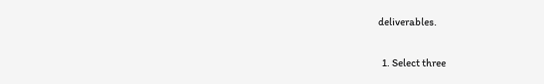deliverables.

  1. Select three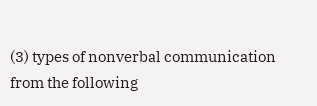(3) types of nonverbal communication from the following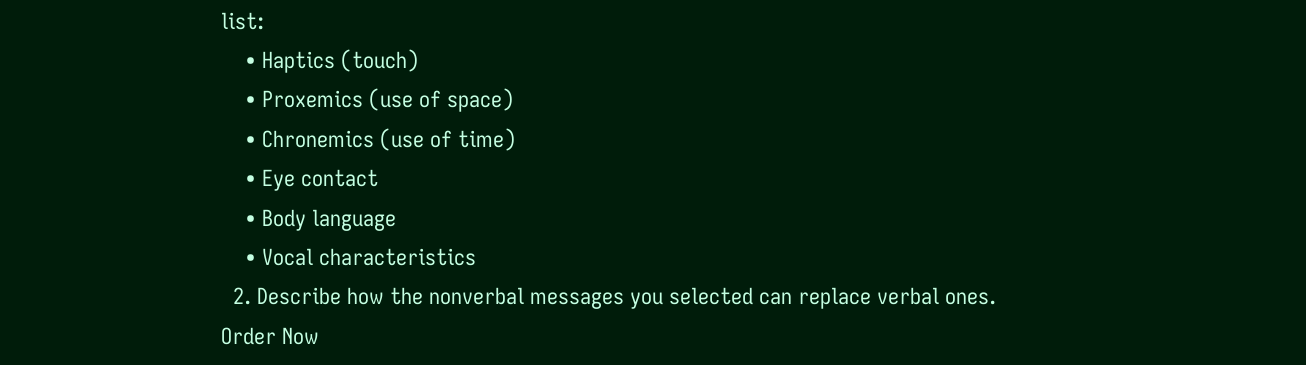list:
    • Haptics (touch)
    • Proxemics (use of space)
    • Chronemics (use of time)
    • Eye contact
    • Body language
    • Vocal characteristics
  2. Describe how the nonverbal messages you selected can replace verbal ones.
Order Now